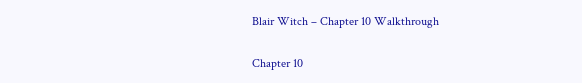Blair Witch – Chapter 10 Walkthrough

Chapter 10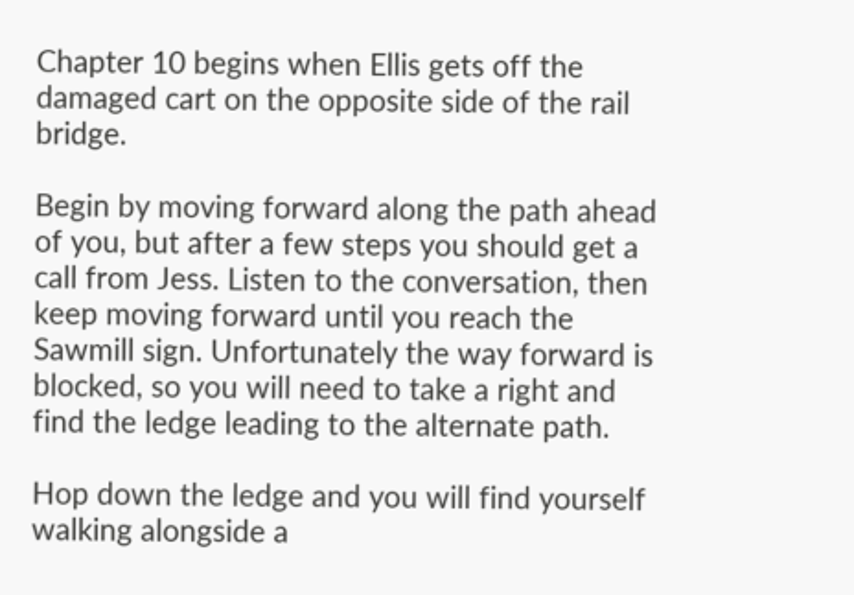Chapter 10 begins when Ellis gets off the damaged cart on the opposite side of the rail bridge.

Begin by moving forward along the path ahead of you, but after a few steps you should get a call from Jess. Listen to the conversation, then keep moving forward until you reach the Sawmill sign. Unfortunately the way forward is blocked, so you will need to take a right and find the ledge leading to the alternate path.

Hop down the ledge and you will find yourself walking alongside a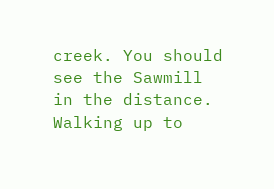creek. You should see the Sawmill in the distance. Walking up to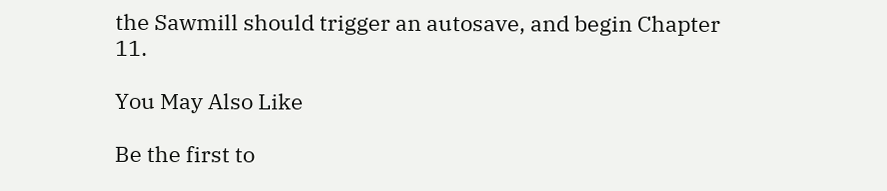the Sawmill should trigger an autosave, and begin Chapter 11.

You May Also Like

Be the first to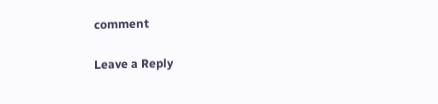comment

Leave a Reply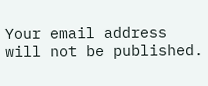Your email address will not be published.